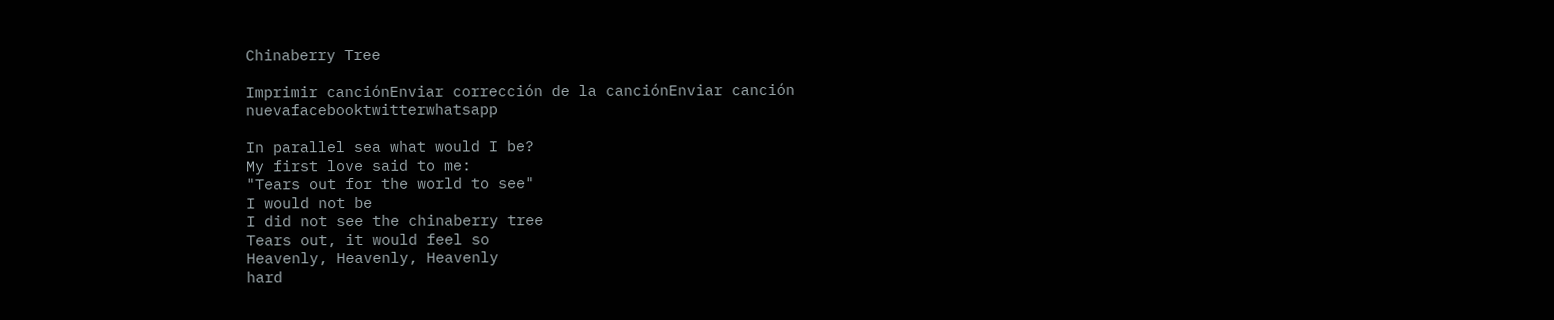Chinaberry Tree

Imprimir canciónEnviar corrección de la canciónEnviar canción nuevafacebooktwitterwhatsapp

In parallel sea what would I be?
My first love said to me:
"Tears out for the world to see"
I would not be
I did not see the chinaberry tree
Tears out, it would feel so
Heavenly, Heavenly, Heavenly
hard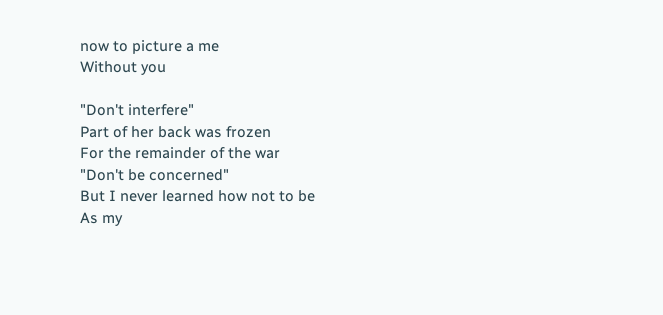now to picture a me
Without you

"Don't interfere"
Part of her back was frozen
For the remainder of the war
"Don't be concerned"
But I never learned how not to be
As my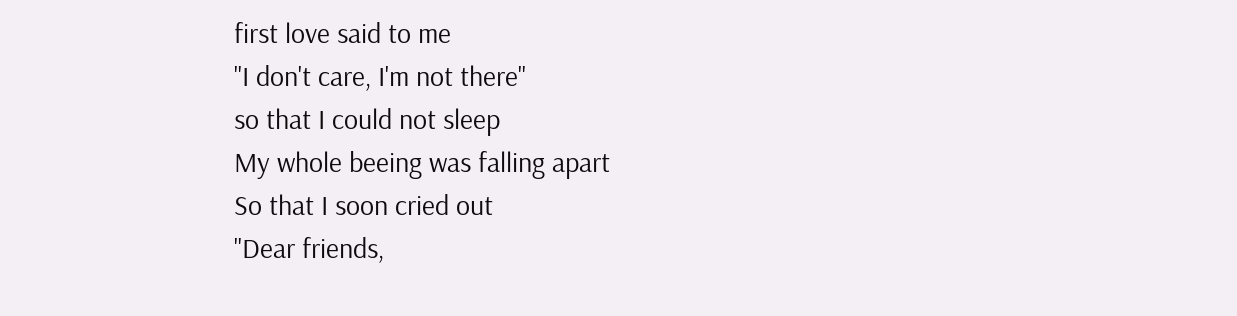first love said to me
"I don't care, I'm not there"
so that I could not sleep
My whole beeing was falling apart
So that I soon cried out
"Dear friends,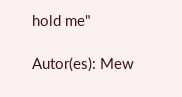hold me"

Autor(es): Mew